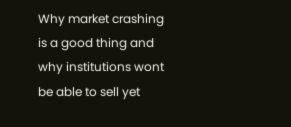Why market crashing is a good thing and why institutions wont be able to sell yet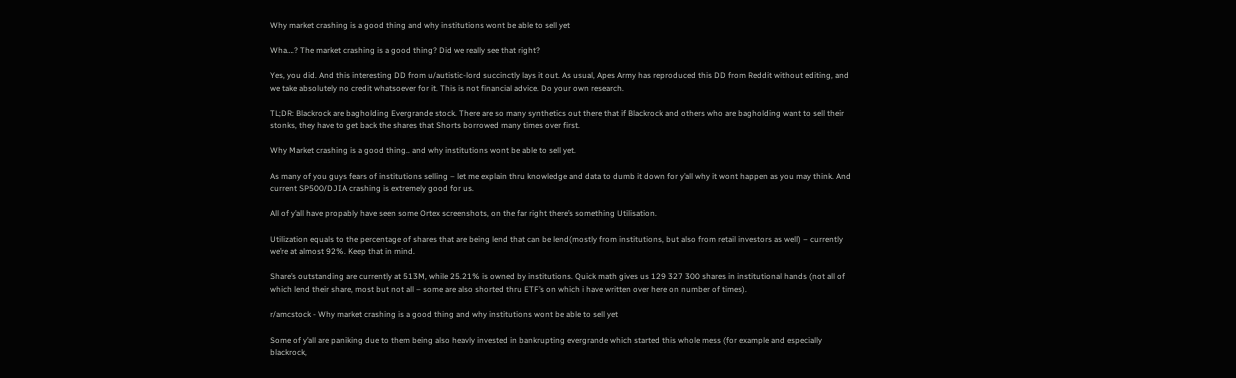Why market crashing is a good thing and why institutions wont be able to sell yet

Wha….? The market crashing is a good thing? Did we really see that right?

Yes, you did. And this interesting DD from u/autistic-lord succinctly lays it out. As usual, Apes Army has reproduced this DD from Reddit without editing, and we take absolutely no credit whatsoever for it. This is not financial advice. Do your own research.

TL;DR: Blackrock are bagholding Evergrande stock. There are so many synthetics out there that if Blackrock and others who are bagholding want to sell their stonks, they have to get back the shares that Shorts borrowed many times over first.

Why Market crashing is a good thing.. and why institutions wont be able to sell yet.

As many of you guys fears of institutions selling – let me explain thru knowledge and data to dumb it down for y’all why it wont happen as you may think. And current SP500/DJIA crashing is extremely good for us.

All of y’all have propably have seen some Ortex screenshots, on the far right there’s something Utilisation.

Utilization equals to the percentage of shares that are being lend that can be lend(mostly from institutions, but also from retail investors as well) – currently we’re at almost 92%. Keep that in mind.

Share’s outstanding are currently at 513M, while 25.21% is owned by institutions. Quick math gives us 129 327 300 shares in institutional hands (not all of which lend their share, most but not all – some are also shorted thru ETF’s on which i have written over here on number of times).

r/amcstock - Why market crashing is a good thing and why institutions wont be able to sell yet

Some of y’all are paniking due to them being also heavly invested in bankrupting evergrande which started this whole mess (for example and especially blackrock,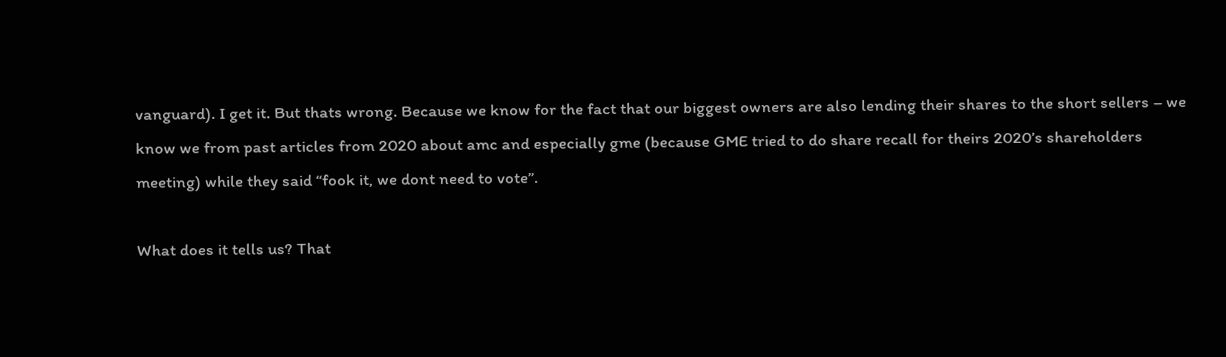vanguard). I get it. But thats wrong. Because we know for the fact that our biggest owners are also lending their shares to the short sellers – we know we from past articles from 2020 about amc and especially gme (because GME tried to do share recall for theirs 2020’s shareholders meeting) while they said “fook it, we dont need to vote”.

What does it tells us? That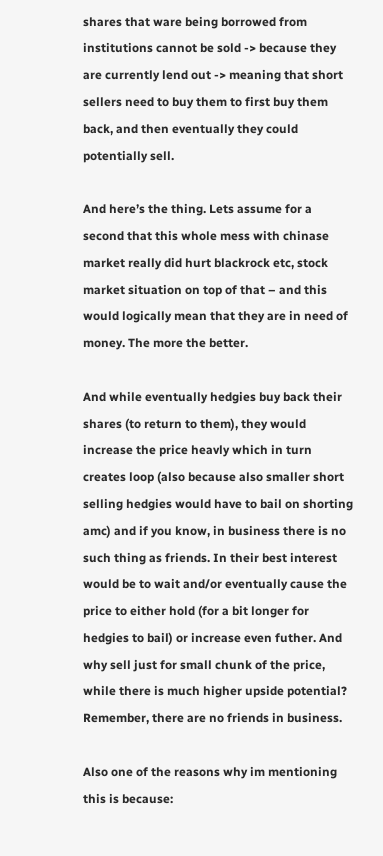shares that ware being borrowed from institutions cannot be sold -> because they are currently lend out -> meaning that short sellers need to buy them to first buy them back, and then eventually they could potentially sell.

And here’s the thing. Lets assume for a second that this whole mess with chinase market really did hurt blackrock etc, stock market situation on top of that – and this would logically mean that they are in need of money. The more the better.

And while eventually hedgies buy back their shares (to return to them), they would increase the price heavly which in turn creates loop (also because also smaller short selling hedgies would have to bail on shorting amc) and if you know, in business there is no such thing as friends. In their best interest would be to wait and/or eventually cause the price to either hold (for a bit longer for hedgies to bail) or increase even futher. And why sell just for small chunk of the price, while there is much higher upside potential? Remember, there are no friends in business.

Also one of the reasons why im mentioning this is because: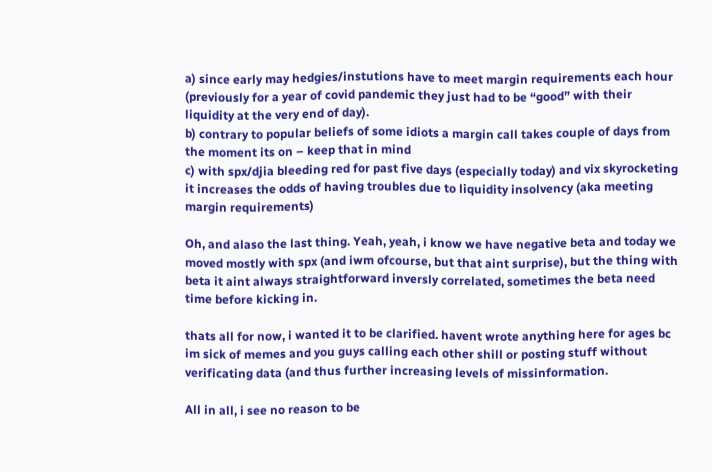a) since early may hedgies/instutions have to meet margin requirements each hour (previously for a year of covid pandemic they just had to be “good” with their liquidity at the very end of day).
b) contrary to popular beliefs of some idiots a margin call takes couple of days from the moment its on – keep that in mind
c) with spx/djia bleeding red for past five days (especially today) and vix skyrocketing it increases the odds of having troubles due to liquidity insolvency (aka meeting margin requirements)

Oh, and alaso the last thing. Yeah, yeah, i know we have negative beta and today we moved mostly with spx (and iwm ofcourse, but that aint surprise), but the thing with beta it aint always straightforward inversly correlated, sometimes the beta need time before kicking in.

thats all for now, i wanted it to be clarified. havent wrote anything here for ages bc im sick of memes and you guys calling each other shill or posting stuff without verificating data (and thus further increasing levels of missinformation.

All in all, i see no reason to be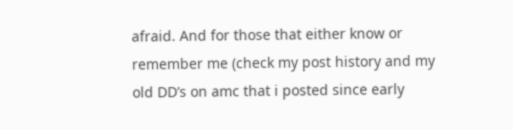afraid. And for those that either know or remember me (check my post history and my old DD’s on amc that i posted since early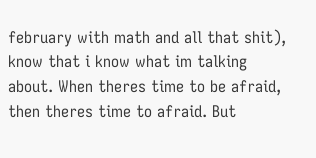february with math and all that shit), know that i know what im talking about. When theres time to be afraid, then theres time to afraid. But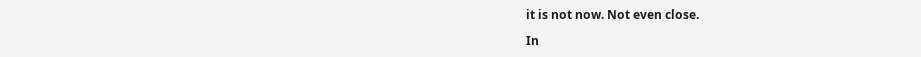it is not now. Not even close.

In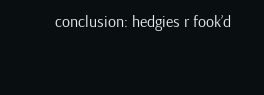conclusion: hedgies r fook’d